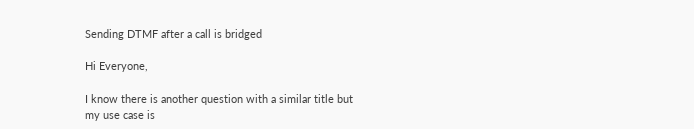Sending DTMF after a call is bridged

Hi Everyone,

I know there is another question with a similar title but my use case is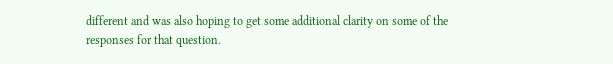different and was also hoping to get some additional clarity on some of the responses for that question.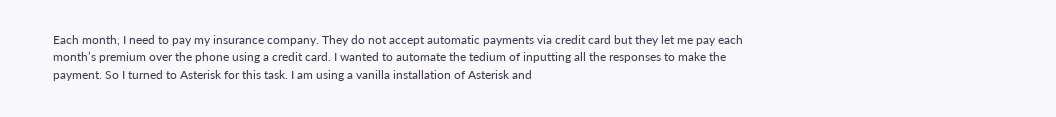Each month, I need to pay my insurance company. They do not accept automatic payments via credit card but they let me pay each month’s premium over the phone using a credit card. I wanted to automate the tedium of inputting all the responses to make the payment. So I turned to Asterisk for this task. I am using a vanilla installation of Asterisk and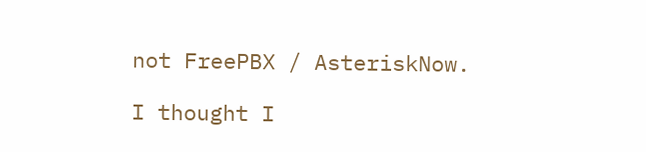not FreePBX / AsteriskNow.

I thought I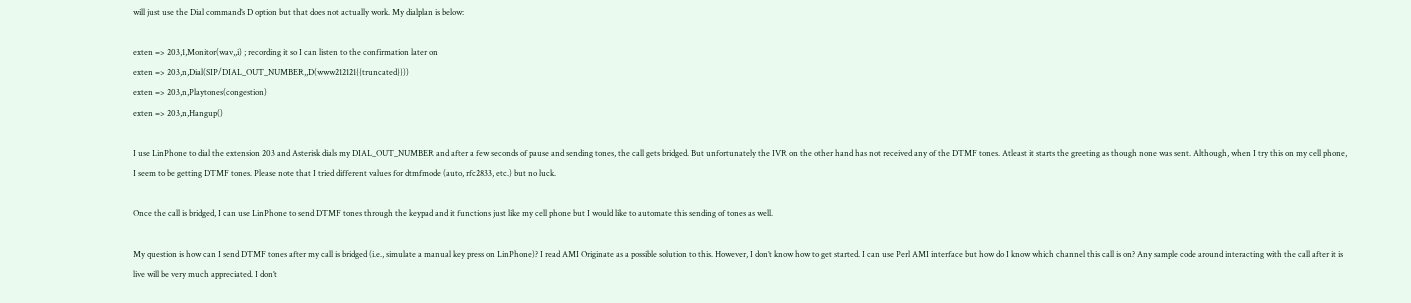will just use the Dial command’s D option but that does not actually work. My dialplan is below:

exten => 203,1,Monitor(wav,,i) ; recording it so I can listen to the confirmation later on
exten => 203,n,Dial(SIP/DIAL_OUT_NUMBER,,D(www212121{{truncated}}))
exten => 203,n,Playtones(congestion)
exten => 203,n,Hangup()

I use LinPhone to dial the extension 203 and Asterisk dials my DIAL_OUT_NUMBER and after a few seconds of pause and sending tones, the call gets bridged. But unfortunately the IVR on the other hand has not received any of the DTMF tones. Atleast it starts the greeting as though none was sent. Although, when I try this on my cell phone, I seem to be getting DTMF tones. Please note that I tried different values for dtmfmode (auto, rfc2833, etc.) but no luck.

Once the call is bridged, I can use LinPhone to send DTMF tones through the keypad and it functions just like my cell phone but I would like to automate this sending of tones as well.

My question is how can I send DTMF tones after my call is bridged (i.e., simulate a manual key press on LinPhone)? I read AMI Originate as a possible solution to this. However, I don’t know how to get started. I can use Perl AMI interface but how do I know which channel this call is on? Any sample code around interacting with the call after it is live will be very much appreciated. I don’t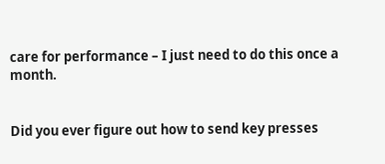care for performance – I just need to do this once a month.


Did you ever figure out how to send key presses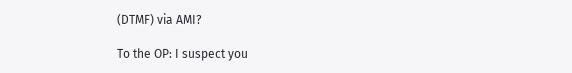(DTMF) via AMI?

To the OP: I suspect you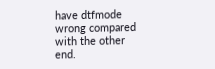have dtfmode wrong compared with the other end.